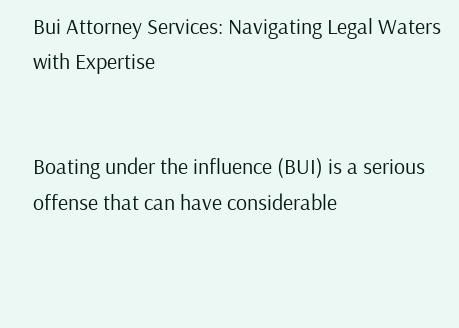Bui Attorney Services: Navigating Legal Waters with Expertise


Boating under the influence (BUI) is a serious offense that can have considerable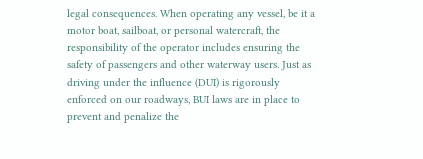legal consequences. When operating any vessel, be it a motor boat, sailboat, or personal watercraft, the responsibility of the operator includes ensuring the safety of passengers and other waterway users. Just as driving under the influence (DUI) is rigorously enforced on our roadways, BUI laws are in place to prevent and penalize the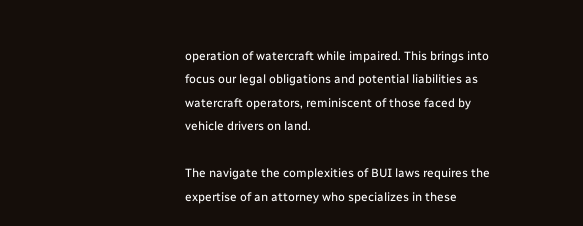operation of watercraft while impaired. This brings into focus our legal obligations and potential liabilities as watercraft operators, reminiscent of those faced by vehicle drivers on land.

The navigate the complexities of BUI laws requires the expertise of an attorney who specializes in these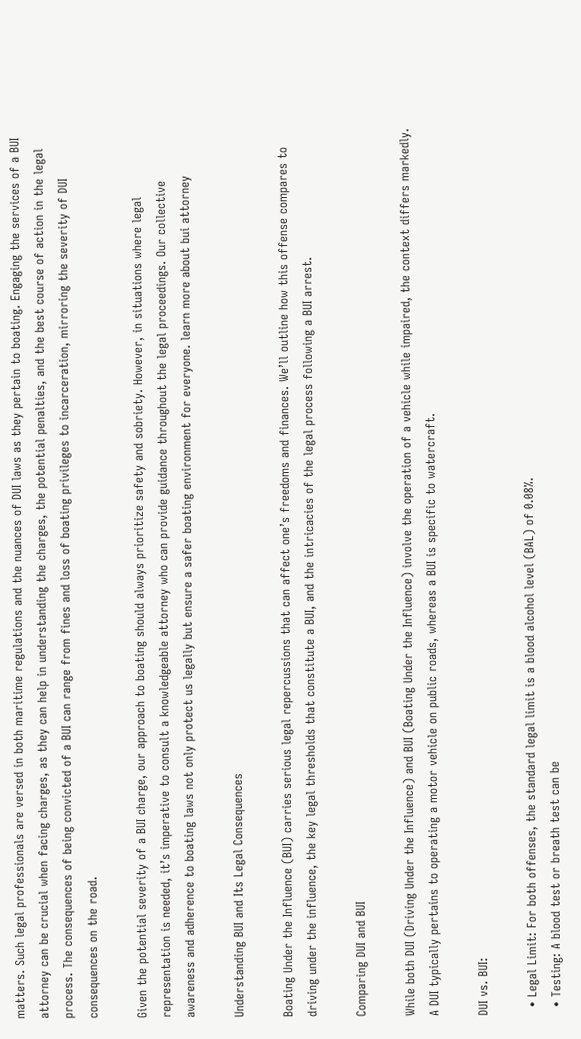matters. Such legal professionals are versed in both maritime regulations and the nuances of DUI laws as they pertain to boating. Engaging the services of a BUI attorney can be crucial when facing charges, as they can help in understanding the charges, the potential penalties, and the best course of action in the legal process. The consequences of being convicted of a BUI can range from fines and loss of boating privileges to incarceration, mirroring the severity of DUI consequences on the road.

Given the potential severity of a BUI charge, our approach to boating should always prioritize safety and sobriety. However, in situations where legal representation is needed, it’s imperative to consult a knowledgeable attorney who can provide guidance throughout the legal proceedings. Our collective awareness and adherence to boating laws not only protect us legally but ensure a safer boating environment for everyone. learn more about bui attorney

Understanding BUI and Its Legal Consequences

Boating Under the Influence (BUI) carries serious legal repercussions that can affect one’s freedoms and finances. We’ll outline how this offense compares to driving under the influence, the key legal thresholds that constitute a BUI, and the intricacies of the legal process following a BUI arrest.

Comparing DUI and BUI

While both DUI (Driving Under the Influence) and BUI (Boating Under the Influence) involve the operation of a vehicle while impaired, the context differs markedly. A DUI typically pertains to operating a motor vehicle on public roads, whereas a BUI is specific to watercraft.

DUI vs. BUI:

  • Legal Limit: For both offenses, the standard legal limit is a blood alcohol level (BAL) of 0.08%.
  • Testing: A blood test or breath test can be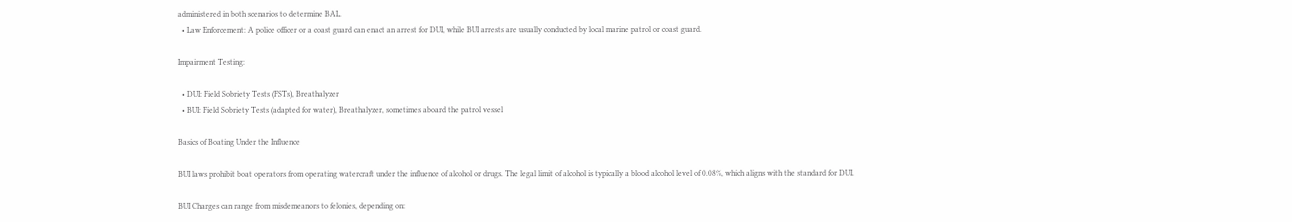administered in both scenarios to determine BAL.
  • Law Enforcement: A police officer or a coast guard can enact an arrest for DUI, while BUI arrests are usually conducted by local marine patrol or coast guard.

Impairment Testing:

  • DUI: Field Sobriety Tests (FSTs), Breathalyzer
  • BUI: Field Sobriety Tests (adapted for water), Breathalyzer, sometimes aboard the patrol vessel

Basics of Boating Under the Influence

BUI laws prohibit boat operators from operating watercraft under the influence of alcohol or drugs. The legal limit of alcohol is typically a blood alcohol level of 0.08%, which aligns with the standard for DUI.

BUI Charges can range from misdemeanors to felonies, depending on: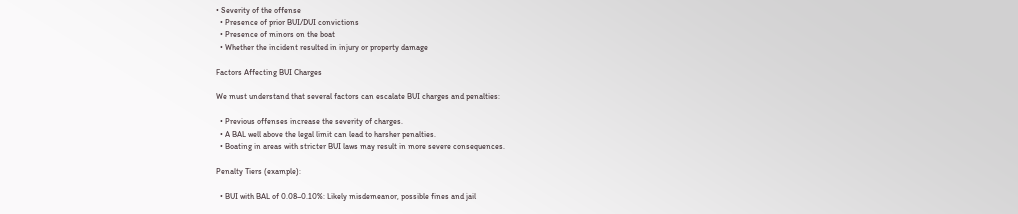• Severity of the offense
  • Presence of prior BUI/DUI convictions
  • Presence of minors on the boat
  • Whether the incident resulted in injury or property damage

Factors Affecting BUI Charges

We must understand that several factors can escalate BUI charges and penalties:

  • Previous offenses increase the severity of charges.
  • A BAL well above the legal limit can lead to harsher penalties.
  • Boating in areas with stricter BUI laws may result in more severe consequences.

Penalty Tiers (example):

  • BUI with BAL of 0.08–0.10%: Likely misdemeanor, possible fines and jail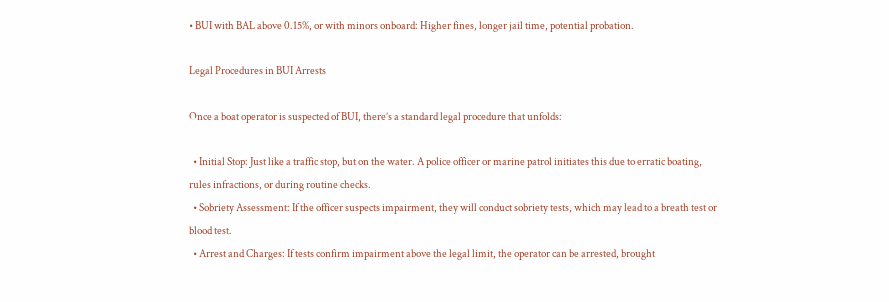• BUI with BAL above 0.15%, or with minors onboard: Higher fines, longer jail time, potential probation.

Legal Procedures in BUI Arrests

Once a boat operator is suspected of BUI, there’s a standard legal procedure that unfolds:

  • Initial Stop: Just like a traffic stop, but on the water. A police officer or marine patrol initiates this due to erratic boating, rules infractions, or during routine checks.
  • Sobriety Assessment: If the officer suspects impairment, they will conduct sobriety tests, which may lead to a breath test or blood test.
  • Arrest and Charges: If tests confirm impairment above the legal limit, the operator can be arrested, brought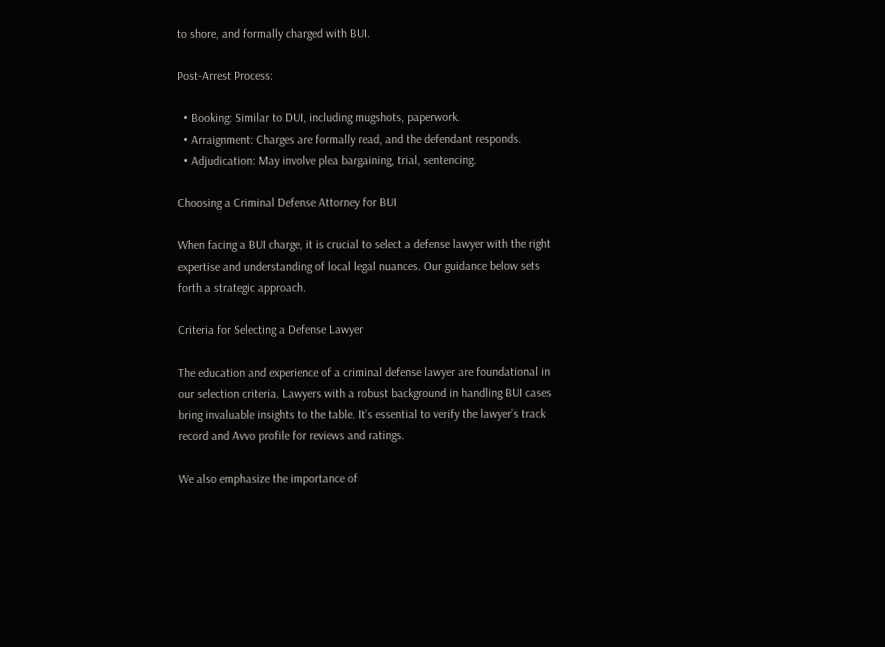to shore, and formally charged with BUI.

Post-Arrest Process:

  • Booking: Similar to DUI, including mugshots, paperwork.
  • Arraignment: Charges are formally read, and the defendant responds.
  • Adjudication: May involve plea bargaining, trial, sentencing.

Choosing a Criminal Defense Attorney for BUI

When facing a BUI charge, it is crucial to select a defense lawyer with the right expertise and understanding of local legal nuances. Our guidance below sets forth a strategic approach.

Criteria for Selecting a Defense Lawyer

The education and experience of a criminal defense lawyer are foundational in our selection criteria. Lawyers with a robust background in handling BUI cases bring invaluable insights to the table. It’s essential to verify the lawyer’s track record and Avvo profile for reviews and ratings.

We also emphasize the importance of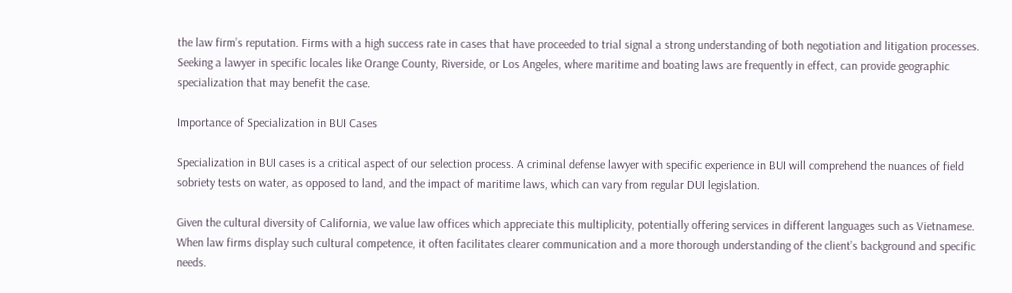the law firm’s reputation. Firms with a high success rate in cases that have proceeded to trial signal a strong understanding of both negotiation and litigation processes. Seeking a lawyer in specific locales like Orange County, Riverside, or Los Angeles, where maritime and boating laws are frequently in effect, can provide geographic specialization that may benefit the case.

Importance of Specialization in BUI Cases

Specialization in BUI cases is a critical aspect of our selection process. A criminal defense lawyer with specific experience in BUI will comprehend the nuances of field sobriety tests on water, as opposed to land, and the impact of maritime laws, which can vary from regular DUI legislation.

Given the cultural diversity of California, we value law offices which appreciate this multiplicity, potentially offering services in different languages such as Vietnamese. When law firms display such cultural competence, it often facilitates clearer communication and a more thorough understanding of the client’s background and specific needs.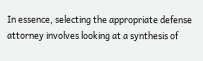In essence, selecting the appropriate defense attorney involves looking at a synthesis of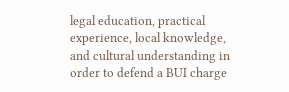legal education, practical experience, local knowledge, and cultural understanding in order to defend a BUI charge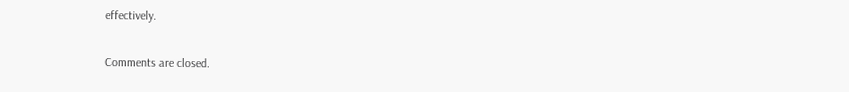effectively.

Comments are closed.